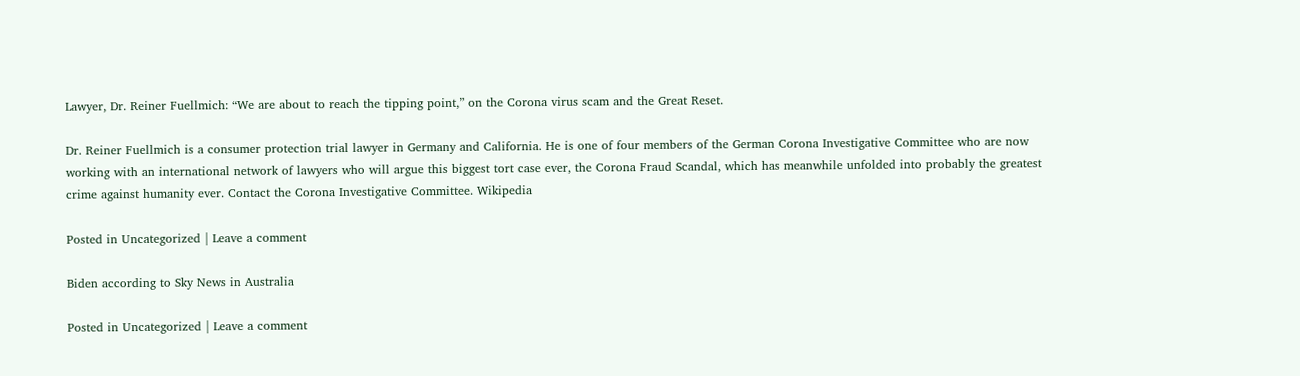Lawyer, Dr. Reiner Fuellmich: “We are about to reach the tipping point,” on the Corona virus scam and the Great Reset.

Dr. Reiner Fuellmich is a consumer protection trial lawyer in Germany and California. He is one of four members of the German Corona Investigative Committee who are now working with an international network of lawyers who will argue this biggest tort case ever, the Corona Fraud Scandal, which has meanwhile unfolded into probably the greatest crime against humanity ever. Contact the Corona Investigative Committee. Wikipedia

Posted in Uncategorized | Leave a comment

Biden according to Sky News in Australia

Posted in Uncategorized | Leave a comment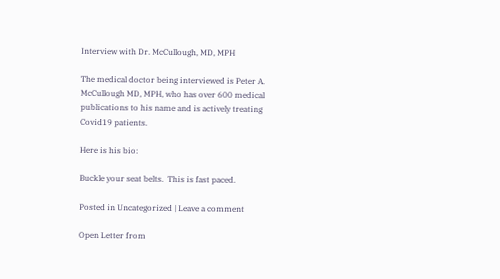Interview with Dr. McCullough, MD, MPH

The medical doctor being interviewed is Peter A. McCullough MD, MPH, who has over 600 medical publications to his name and is actively treating Covid19 patients.

Here is his bio:

Buckle your seat belts.  This is fast paced.

Posted in Uncategorized | Leave a comment

Open Letter from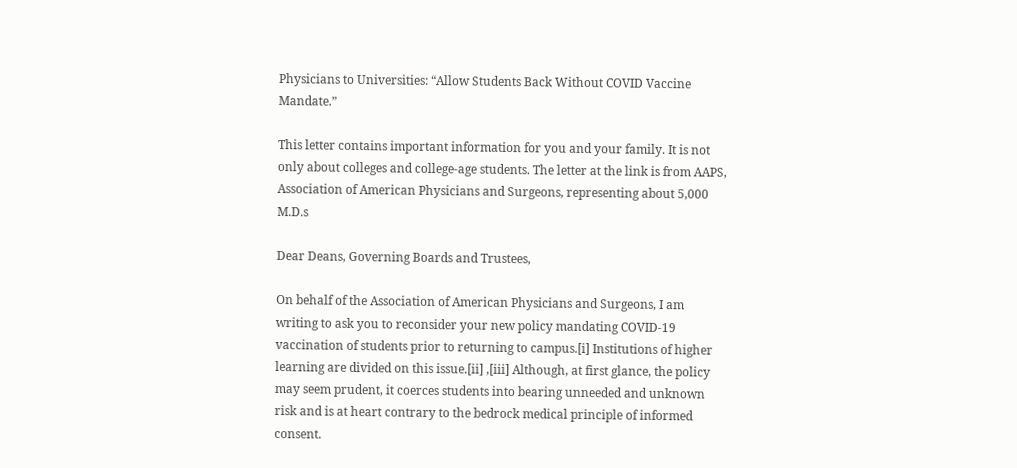Physicians to Universities: “Allow Students Back Without COVID Vaccine Mandate.”

This letter contains important information for you and your family. It is not only about colleges and college-age students. The letter at the link is from AAPS, Association of American Physicians and Surgeons, representing about 5,000 M.D.s

Dear Deans, Governing Boards and Trustees,

On behalf of the Association of American Physicians and Surgeons, I am writing to ask you to reconsider your new policy mandating COVID-19 vaccination of students prior to returning to campus.[i] Institutions of higher learning are divided on this issue.[ii] ,[iii] Although, at first glance, the policy may seem prudent, it coerces students into bearing unneeded and unknown risk and is at heart contrary to the bedrock medical principle of informed consent.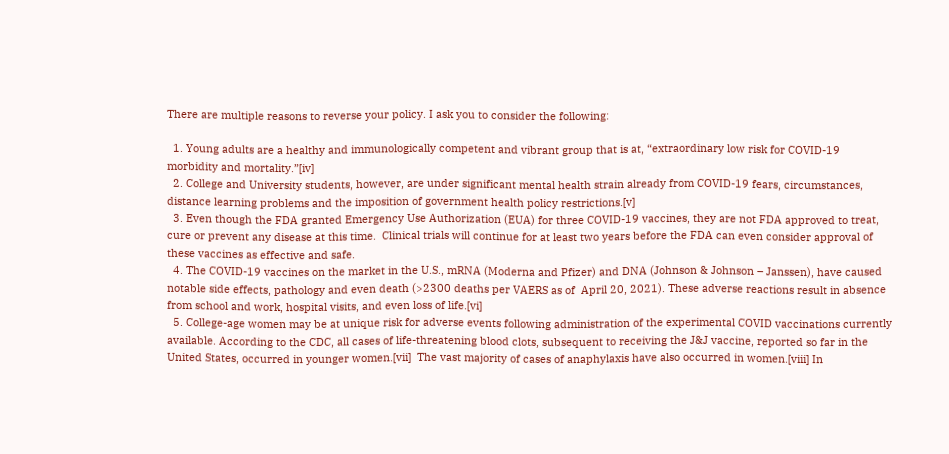There are multiple reasons to reverse your policy. I ask you to consider the following:

  1. Young adults are a healthy and immunologically competent and vibrant group that is at, “extraordinary low risk for COVID-19 morbidity and mortality.”[iv]
  2. College and University students, however, are under significant mental health strain already from COVID-19 fears, circumstances, distance learning problems and the imposition of government health policy restrictions.[v]
  3. Even though the FDA granted Emergency Use Authorization (EUA) for three COVID-19 vaccines, they are not FDA approved to treat, cure or prevent any disease at this time.  Clinical trials will continue for at least two years before the FDA can even consider approval of these vaccines as effective and safe.
  4. The COVID-19 vaccines on the market in the U.S., mRNA (Moderna and Pfizer) and DNA (Johnson & Johnson – Janssen), have caused notable side effects, pathology and even death (>2300 deaths per VAERS as of  April 20, 2021). These adverse reactions result in absence from school and work, hospital visits, and even loss of life.[vi]
  5. College-age women may be at unique risk for adverse events following administration of the experimental COVID vaccinations currently available. According to the CDC, all cases of life-threatening blood clots, subsequent to receiving the J&J vaccine, reported so far in the United States, occurred in younger women.[vii]  The vast majority of cases of anaphylaxis have also occurred in women.[viii] In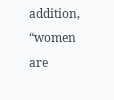addition, “women are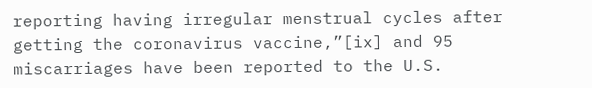reporting having irregular menstrual cycles after getting the coronavirus vaccine,”[ix] and 95 miscarriages have been reported to the U.S.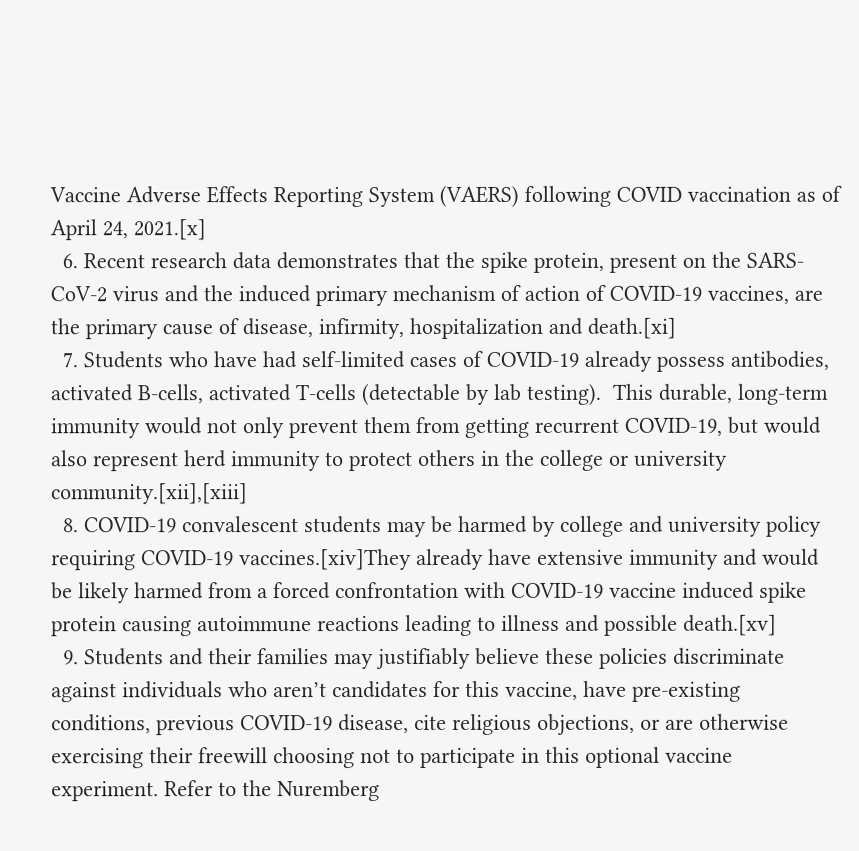Vaccine Adverse Effects Reporting System (VAERS) following COVID vaccination as of April 24, 2021.[x]
  6. Recent research data demonstrates that the spike protein, present on the SARS-CoV-2 virus and the induced primary mechanism of action of COVID-19 vaccines, are the primary cause of disease, infirmity, hospitalization and death.[xi]
  7. Students who have had self-limited cases of COVID-19 already possess antibodies, activated B-cells, activated T-cells (detectable by lab testing).  This durable, long-term immunity would not only prevent them from getting recurrent COVID-19, but would also represent herd immunity to protect others in the college or university community.[xii],[xiii]
  8. COVID-19 convalescent students may be harmed by college and university policy requiring COVID-19 vaccines.[xiv]They already have extensive immunity and would be likely harmed from a forced confrontation with COVID-19 vaccine induced spike protein causing autoimmune reactions leading to illness and possible death.[xv]
  9. Students and their families may justifiably believe these policies discriminate against individuals who aren’t candidates for this vaccine, have pre-existing conditions, previous COVID-19 disease, cite religious objections, or are otherwise exercising their freewill choosing not to participate in this optional vaccine experiment. Refer to the Nuremberg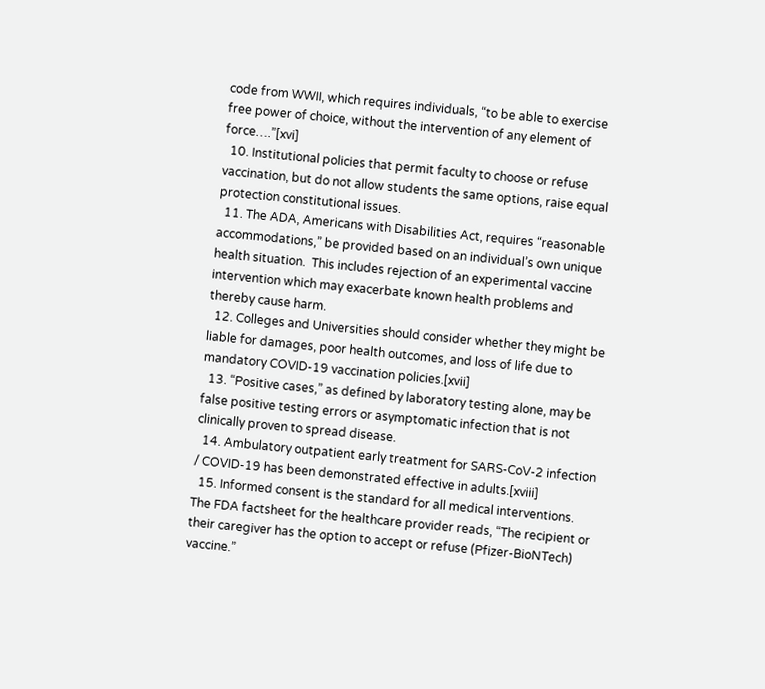code from WWII, which requires individuals, “to be able to exercise free power of choice, without the intervention of any element of force….”[xvi]
  10. Institutional policies that permit faculty to choose or refuse vaccination, but do not allow students the same options, raise equal protection constitutional issues.
  11. The ADA, Americans with Disabilities Act, requires “reasonable accommodations,” be provided based on an individual’s own unique health situation.  This includes rejection of an experimental vaccine intervention which may exacerbate known health problems and thereby cause harm.
  12. Colleges and Universities should consider whether they might be liable for damages, poor health outcomes, and loss of life due to mandatory COVID-19 vaccination policies.[xvii]
  13. “Positive cases,” as defined by laboratory testing alone, may be false positive testing errors or asymptomatic infection that is not clinically proven to spread disease.
  14. Ambulatory outpatient early treatment for SARS-CoV-2 infection / COVID-19 has been demonstrated effective in adults.[xviii]
  15. Informed consent is the standard for all medical interventions. The FDA factsheet for the healthcare provider reads, “The recipient or their caregiver has the option to accept or refuse (Pfizer-BioNTech) vaccine.”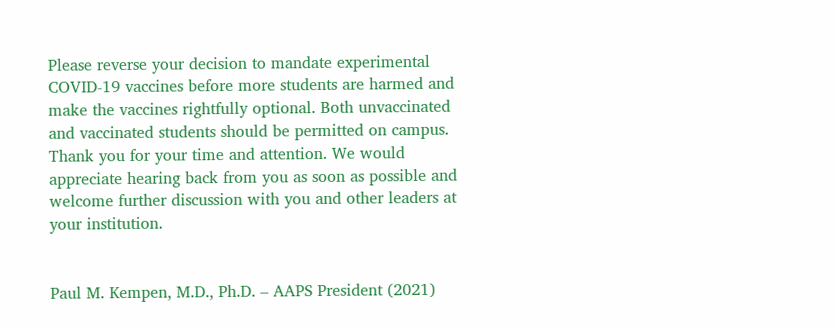Please reverse your decision to mandate experimental COVID-19 vaccines before more students are harmed and make the vaccines rightfully optional. Both unvaccinated and vaccinated students should be permitted on campus. Thank you for your time and attention. We would appreciate hearing back from you as soon as possible and welcome further discussion with you and other leaders at your institution.


Paul M. Kempen, M.D., Ph.D. – AAPS President (2021)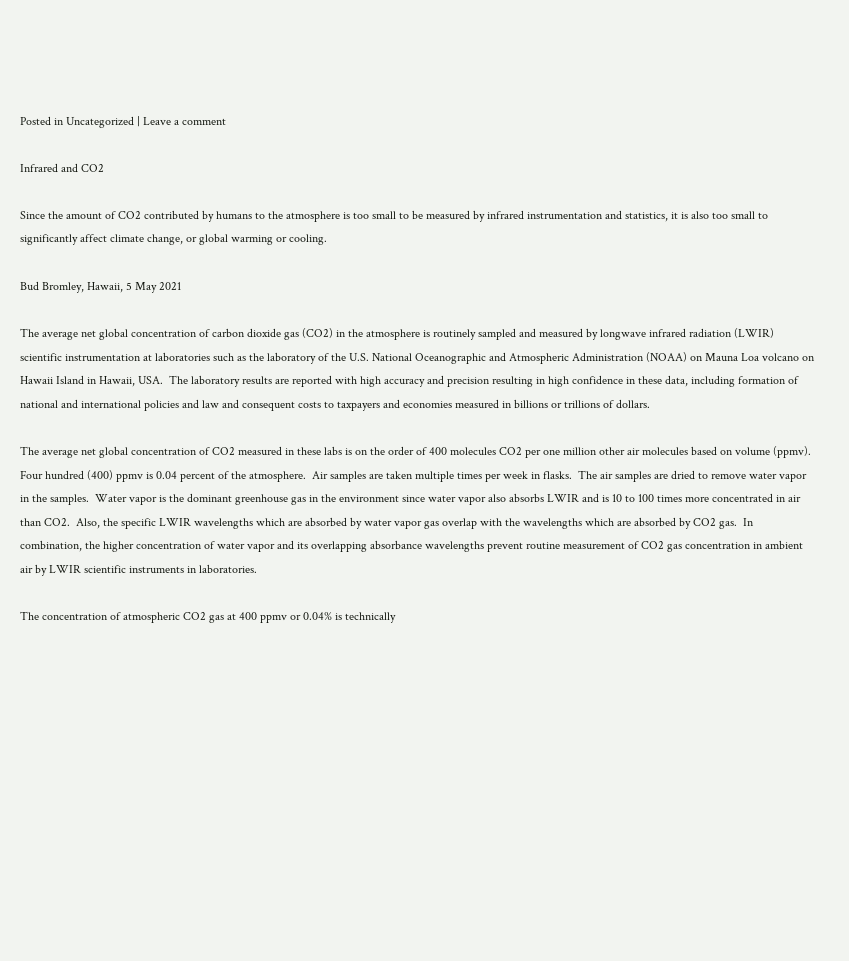Posted in Uncategorized | Leave a comment

Infrared and CO2

Since the amount of CO2 contributed by humans to the atmosphere is too small to be measured by infrared instrumentation and statistics, it is also too small to significantly affect climate change, or global warming or cooling.

Bud Bromley, Hawaii, 5 May 2021

The average net global concentration of carbon dioxide gas (CO2) in the atmosphere is routinely sampled and measured by longwave infrared radiation (LWIR) scientific instrumentation at laboratories such as the laboratory of the U.S. National Oceanographic and Atmospheric Administration (NOAA) on Mauna Loa volcano on Hawaii Island in Hawaii, USA.  The laboratory results are reported with high accuracy and precision resulting in high confidence in these data, including formation of national and international policies and law and consequent costs to taxpayers and economies measured in billions or trillions of dollars.

The average net global concentration of CO2 measured in these labs is on the order of 400 molecules CO2 per one million other air molecules based on volume (ppmv). Four hundred (400) ppmv is 0.04 percent of the atmosphere.  Air samples are taken multiple times per week in flasks.  The air samples are dried to remove water vapor in the samples.  Water vapor is the dominant greenhouse gas in the environment since water vapor also absorbs LWIR and is 10 to 100 times more concentrated in air than CO2.  Also, the specific LWIR wavelengths which are absorbed by water vapor gas overlap with the wavelengths which are absorbed by CO2 gas.  In combination, the higher concentration of water vapor and its overlapping absorbance wavelengths prevent routine measurement of CO2 gas concentration in ambient air by LWIR scientific instruments in laboratories.

The concentration of atmospheric CO2 gas at 400 ppmv or 0.04% is technically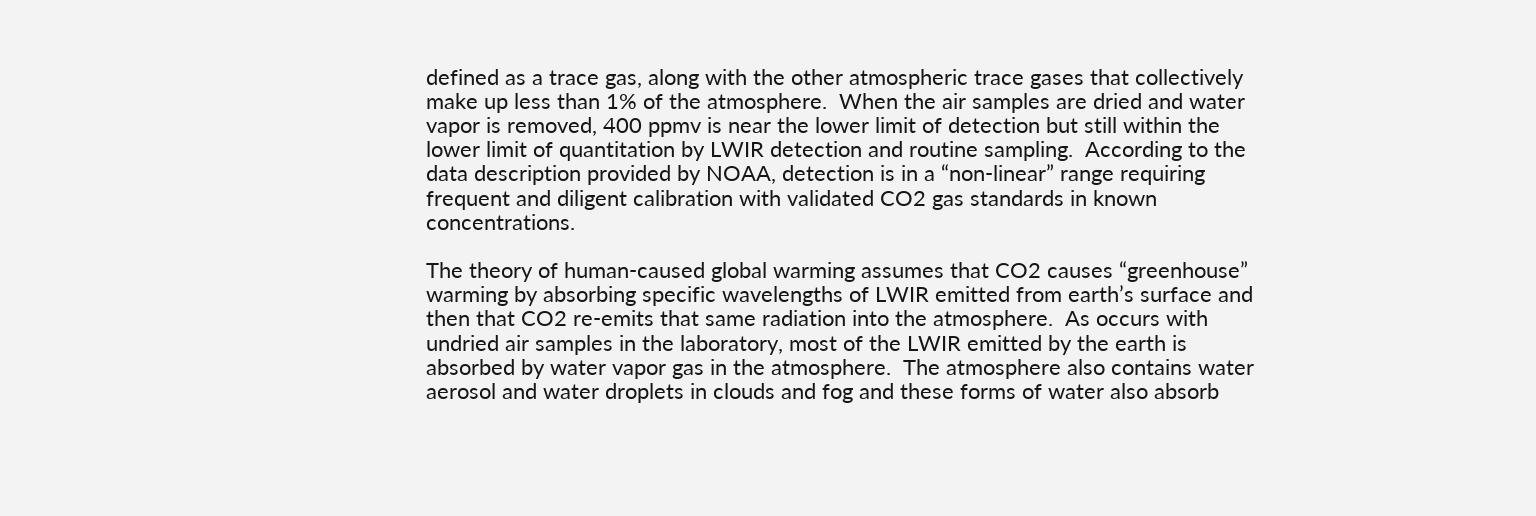defined as a trace gas, along with the other atmospheric trace gases that collectively make up less than 1% of the atmosphere.  When the air samples are dried and water vapor is removed, 400 ppmv is near the lower limit of detection but still within the lower limit of quantitation by LWIR detection and routine sampling.  According to the data description provided by NOAA, detection is in a “non-linear” range requiring frequent and diligent calibration with validated CO2 gas standards in known concentrations.

The theory of human-caused global warming assumes that CO2 causes “greenhouse” warming by absorbing specific wavelengths of LWIR emitted from earth’s surface and then that CO2 re-emits that same radiation into the atmosphere.  As occurs with undried air samples in the laboratory, most of the LWIR emitted by the earth is absorbed by water vapor gas in the atmosphere.  The atmosphere also contains water aerosol and water droplets in clouds and fog and these forms of water also absorb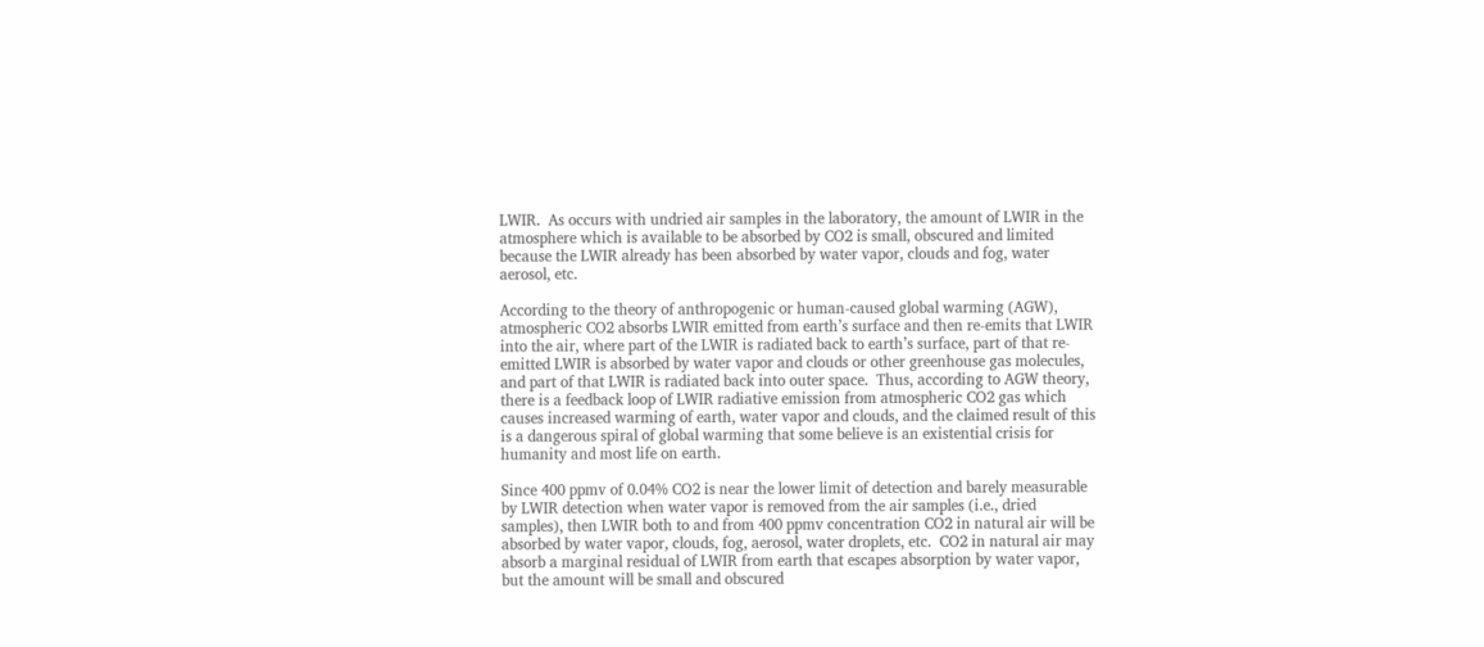LWIR.  As occurs with undried air samples in the laboratory, the amount of LWIR in the atmosphere which is available to be absorbed by CO2 is small, obscured and limited because the LWIR already has been absorbed by water vapor, clouds and fog, water aerosol, etc.

According to the theory of anthropogenic or human-caused global warming (AGW), atmospheric CO2 absorbs LWIR emitted from earth’s surface and then re-emits that LWIR into the air, where part of the LWIR is radiated back to earth’s surface, part of that re-emitted LWIR is absorbed by water vapor and clouds or other greenhouse gas molecules, and part of that LWIR is radiated back into outer space.  Thus, according to AGW theory, there is a feedback loop of LWIR radiative emission from atmospheric CO2 gas which causes increased warming of earth, water vapor and clouds, and the claimed result of this is a dangerous spiral of global warming that some believe is an existential crisis for humanity and most life on earth.

Since 400 ppmv of 0.04% CO2 is near the lower limit of detection and barely measurable by LWIR detection when water vapor is removed from the air samples (i.e., dried samples), then LWIR both to and from 400 ppmv concentration CO2 in natural air will be absorbed by water vapor, clouds, fog, aerosol, water droplets, etc.  CO2 in natural air may absorb a marginal residual of LWIR from earth that escapes absorption by water vapor, but the amount will be small and obscured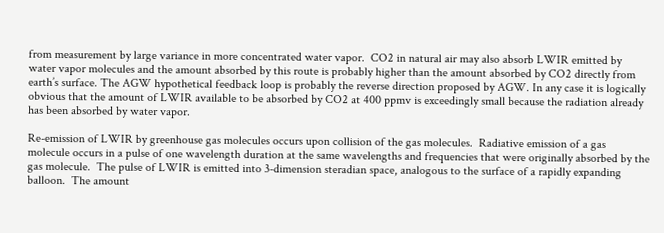from measurement by large variance in more concentrated water vapor.  CO2 in natural air may also absorb LWIR emitted by water vapor molecules and the amount absorbed by this route is probably higher than the amount absorbed by CO2 directly from earth’s surface. The AGW hypothetical feedback loop is probably the reverse direction proposed by AGW. In any case it is logically obvious that the amount of LWIR available to be absorbed by CO2 at 400 ppmv is exceedingly small because the radiation already has been absorbed by water vapor.

Re-emission of LWIR by greenhouse gas molecules occurs upon collision of the gas molecules.  Radiative emission of a gas molecule occurs in a pulse of one wavelength duration at the same wavelengths and frequencies that were originally absorbed by the gas molecule.  The pulse of LWIR is emitted into 3-dimension steradian space, analogous to the surface of a rapidly expanding balloon.  The amount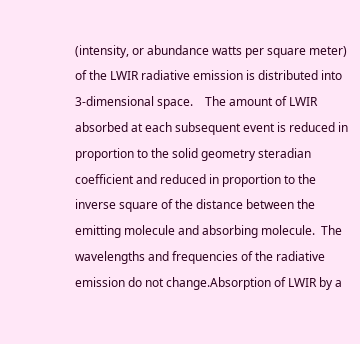(intensity, or abundance watts per square meter) of the LWIR radiative emission is distributed into 3-dimensional space.    The amount of LWIR absorbed at each subsequent event is reduced in proportion to the solid geometry steradian coefficient and reduced in proportion to the inverse square of the distance between the emitting molecule and absorbing molecule.  The wavelengths and frequencies of the radiative emission do not change.Absorption of LWIR by a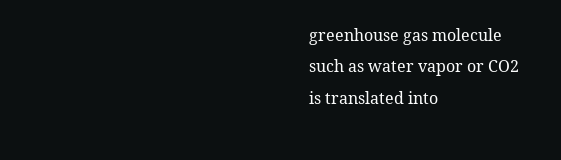greenhouse gas molecule such as water vapor or CO2 is translated into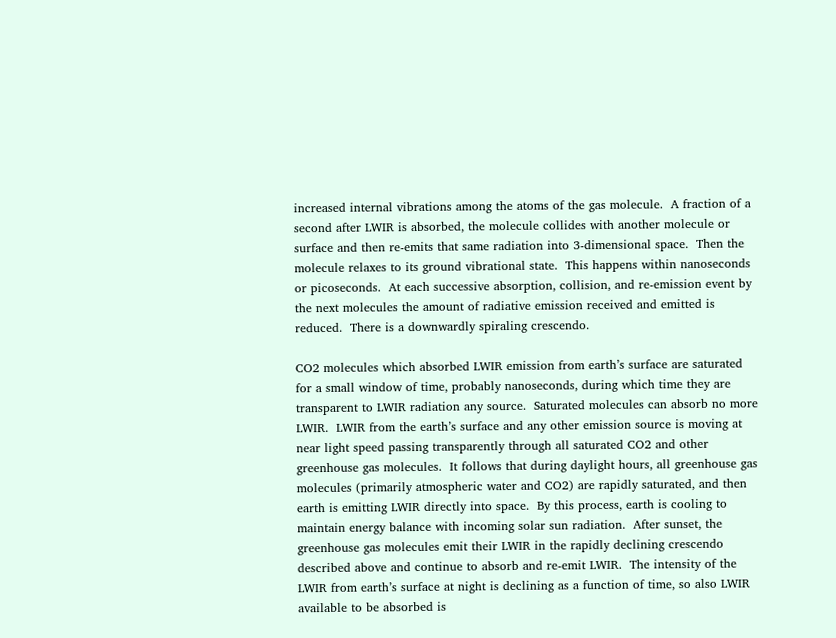increased internal vibrations among the atoms of the gas molecule.  A fraction of a second after LWIR is absorbed, the molecule collides with another molecule or surface and then re-emits that same radiation into 3-dimensional space.  Then the molecule relaxes to its ground vibrational state.  This happens within nanoseconds or picoseconds.  At each successive absorption, collision, and re-emission event by the next molecules the amount of radiative emission received and emitted is reduced.  There is a downwardly spiraling crescendo.

CO2 molecules which absorbed LWIR emission from earth’s surface are saturated for a small window of time, probably nanoseconds, during which time they are transparent to LWIR radiation any source.  Saturated molecules can absorb no more LWIR.  LWIR from the earth’s surface and any other emission source is moving at near light speed passing transparently through all saturated CO2 and other greenhouse gas molecules.  It follows that during daylight hours, all greenhouse gas molecules (primarily atmospheric water and CO2) are rapidly saturated, and then earth is emitting LWIR directly into space.  By this process, earth is cooling to maintain energy balance with incoming solar sun radiation.  After sunset, the greenhouse gas molecules emit their LWIR in the rapidly declining crescendo described above and continue to absorb and re-emit LWIR.  The intensity of the LWIR from earth’s surface at night is declining as a function of time, so also LWIR available to be absorbed is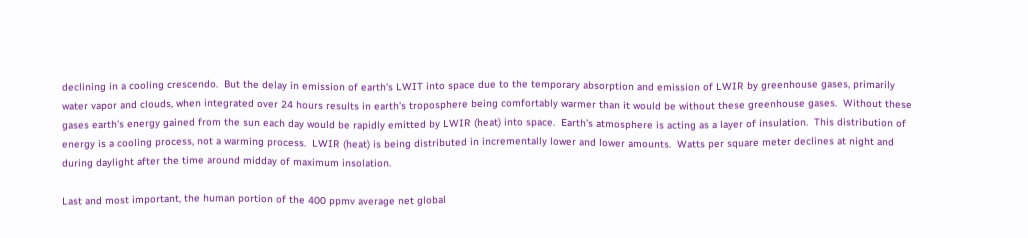declining in a cooling crescendo.  But the delay in emission of earth’s LWIT into space due to the temporary absorption and emission of LWIR by greenhouse gases, primarily water vapor and clouds, when integrated over 24 hours results in earth’s troposphere being comfortably warmer than it would be without these greenhouse gases.  Without these gases earth’s energy gained from the sun each day would be rapidly emitted by LWIR (heat) into space.  Earth’s atmosphere is acting as a layer of insulation.  This distribution of energy is a cooling process, not a warming process.  LWIR (heat) is being distributed in incrementally lower and lower amounts.  Watts per square meter declines at night and during daylight after the time around midday of maximum insolation.

Last and most important, the human portion of the 400 ppmv average net global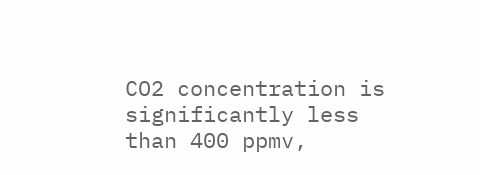CO2 concentration is significantly less than 400 ppmv,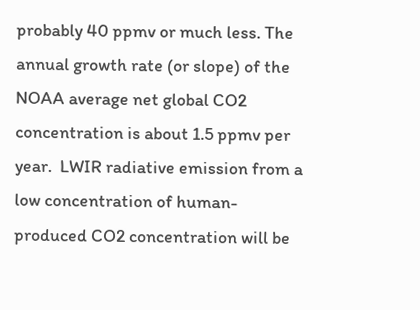probably 40 ppmv or much less. The annual growth rate (or slope) of the NOAA average net global CO2 concentration is about 1.5 ppmv per year.  LWIR radiative emission from a low concentration of human-produced CO2 concentration will be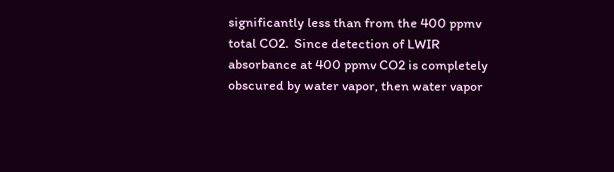significantly less than from the 400 ppmv total CO2.  Since detection of LWIR absorbance at 400 ppmv CO2 is completely obscured by water vapor, then water vapor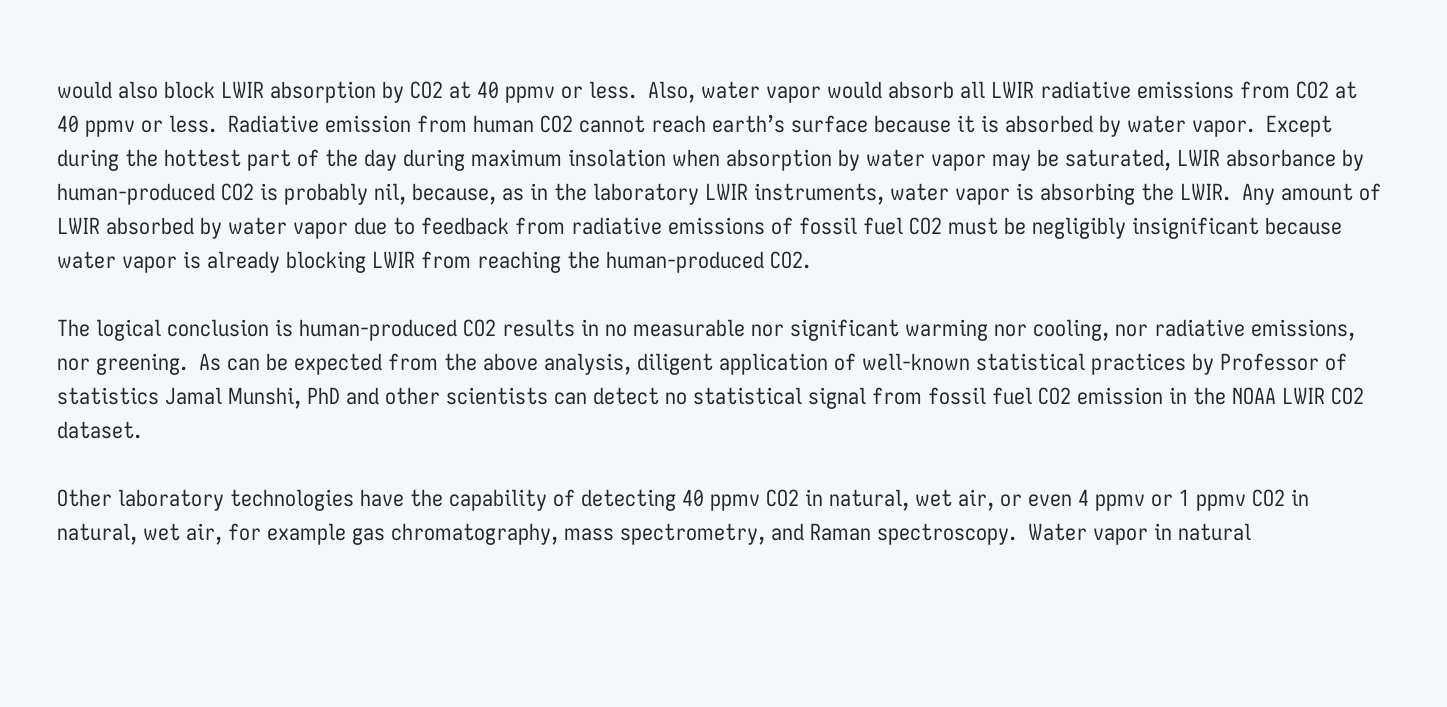would also block LWIR absorption by CO2 at 40 ppmv or less.  Also, water vapor would absorb all LWIR radiative emissions from CO2 at 40 ppmv or less.  Radiative emission from human CO2 cannot reach earth’s surface because it is absorbed by water vapor.  Except during the hottest part of the day during maximum insolation when absorption by water vapor may be saturated, LWIR absorbance by human-produced CO2 is probably nil, because, as in the laboratory LWIR instruments, water vapor is absorbing the LWIR.  Any amount of LWIR absorbed by water vapor due to feedback from radiative emissions of fossil fuel CO2 must be negligibly insignificant because water vapor is already blocking LWIR from reaching the human-produced CO2.

The logical conclusion is human-produced CO2 results in no measurable nor significant warming nor cooling, nor radiative emissions, nor greening.  As can be expected from the above analysis, diligent application of well-known statistical practices by Professor of statistics Jamal Munshi, PhD and other scientists can detect no statistical signal from fossil fuel CO2 emission in the NOAA LWIR CO2 dataset.

Other laboratory technologies have the capability of detecting 40 ppmv CO2 in natural, wet air, or even 4 ppmv or 1 ppmv CO2 in natural, wet air, for example gas chromatography, mass spectrometry, and Raman spectroscopy.  Water vapor in natural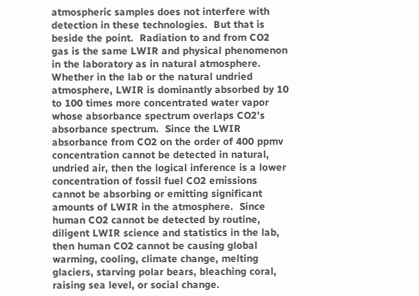atmospheric samples does not interfere with detection in these technologies.  But that is beside the point.  Radiation to and from CO2 gas is the same LWIR and physical phenomenon in the laboratory as in natural atmosphere.  Whether in the lab or the natural undried atmosphere, LWIR is dominantly absorbed by 10 to 100 times more concentrated water vapor whose absorbance spectrum overlaps CO2’s absorbance spectrum.  Since the LWIR absorbance from CO2 on the order of 400 ppmv concentration cannot be detected in natural, undried air, then the logical inference is a lower concentration of fossil fuel CO2 emissions cannot be absorbing or emitting significant amounts of LWIR in the atmosphere.  Since human CO2 cannot be detected by routine, diligent LWIR science and statistics in the lab, then human CO2 cannot be causing global warming, cooling, climate change, melting glaciers, starving polar bears, bleaching coral, raising sea level, or social change.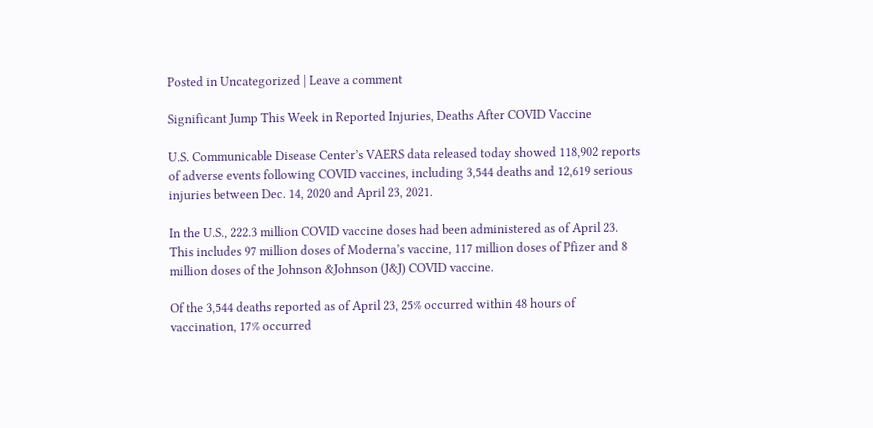Posted in Uncategorized | Leave a comment

Significant Jump This Week in Reported Injuries, Deaths After COVID Vaccine

U.S. Communicable Disease Center’s VAERS data released today showed 118,902 reports of adverse events following COVID vaccines, including 3,544 deaths and 12,619 serious injuries between Dec. 14, 2020 and April 23, 2021.

In the U.S., 222.3 million COVID vaccine doses had been administered as of April 23. This includes 97 million doses of Moderna’s vaccine, 117 million doses of Pfizer and 8 million doses of the Johnson &Johnson (J&J) COVID vaccine.

Of the 3,544 deaths reported as of April 23, 25% occurred within 48 hours of vaccination, 17% occurred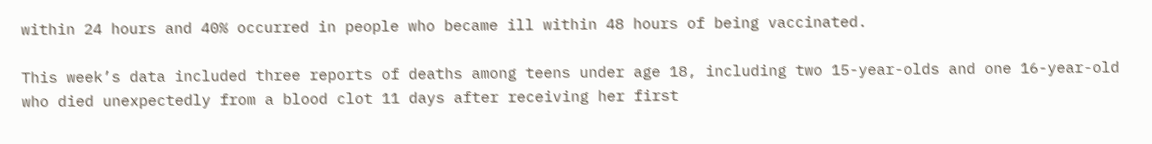within 24 hours and 40% occurred in people who became ill within 48 hours of being vaccinated.

This week’s data included three reports of deaths among teens under age 18, including two 15-year-olds and one 16-year-old who died unexpectedly from a blood clot 11 days after receiving her first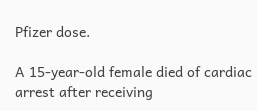Pfizer dose.

A 15-year-old female died of cardiac arrest after receiving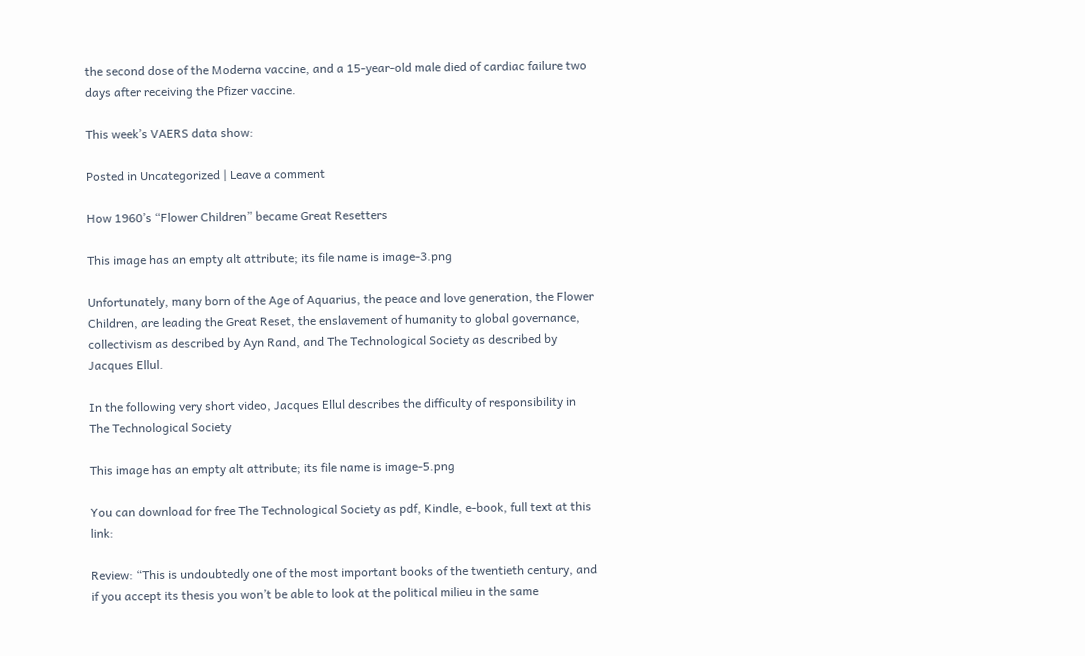the second dose of the Moderna vaccine, and a 15-year-old male died of cardiac failure two days after receiving the Pfizer vaccine.

This week’s VAERS data show:

Posted in Uncategorized | Leave a comment

How 1960’s “Flower Children” became Great Resetters

This image has an empty alt attribute; its file name is image-3.png

Unfortunately, many born of the Age of Aquarius, the peace and love generation, the Flower Children, are leading the Great Reset, the enslavement of humanity to global governance, collectivism as described by Ayn Rand, and The Technological Society as described by Jacques Ellul.

In the following very short video, Jacques Ellul describes the difficulty of responsibility in The Technological Society

This image has an empty alt attribute; its file name is image-5.png

You can download for free The Technological Society as pdf, Kindle, e-book, full text at this link:

Review: “This is undoubtedly one of the most important books of the twentieth century, and if you accept its thesis you won’t be able to look at the political milieu in the same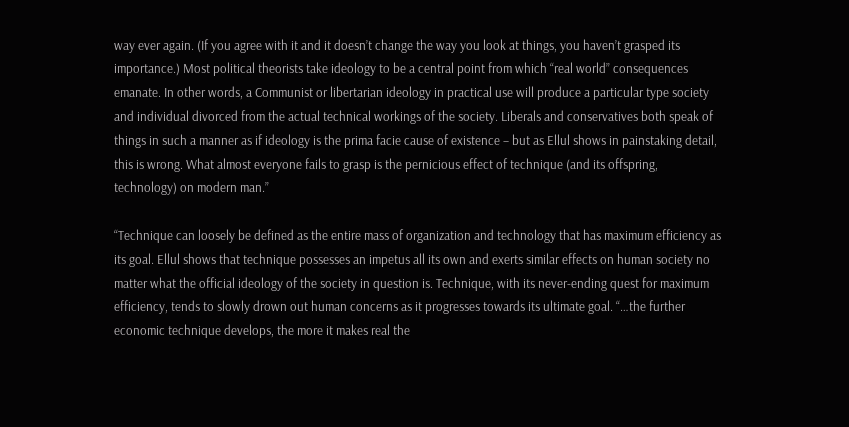way ever again. (If you agree with it and it doesn’t change the way you look at things, you haven’t grasped its importance.) Most political theorists take ideology to be a central point from which “real world” consequences emanate. In other words, a Communist or libertarian ideology in practical use will produce a particular type society and individual divorced from the actual technical workings of the society. Liberals and conservatives both speak of things in such a manner as if ideology is the prima facie cause of existence – but as Ellul shows in painstaking detail, this is wrong. What almost everyone fails to grasp is the pernicious effect of technique (and its offspring, technology) on modern man.”

“Technique can loosely be defined as the entire mass of organization and technology that has maximum efficiency as its goal. Ellul shows that technique possesses an impetus all its own and exerts similar effects on human society no matter what the official ideology of the society in question is. Technique, with its never-ending quest for maximum efficiency, tends to slowly drown out human concerns as it progresses towards its ultimate goal. “…the further economic technique develops, the more it makes real the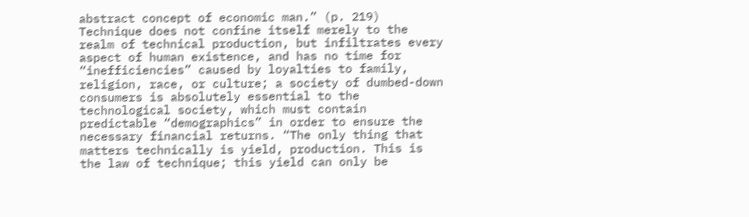abstract concept of economic man.” (p. 219) Technique does not confine itself merely to the realm of technical production, but infiltrates every aspect of human existence, and has no time for “inefficiencies” caused by loyalties to family, religion, race, or culture; a society of dumbed-down consumers is absolutely essential to the technological society, which must contain predictable “demographics” in order to ensure the necessary financial returns. “The only thing that matters technically is yield, production. This is the law of technique; this yield can only be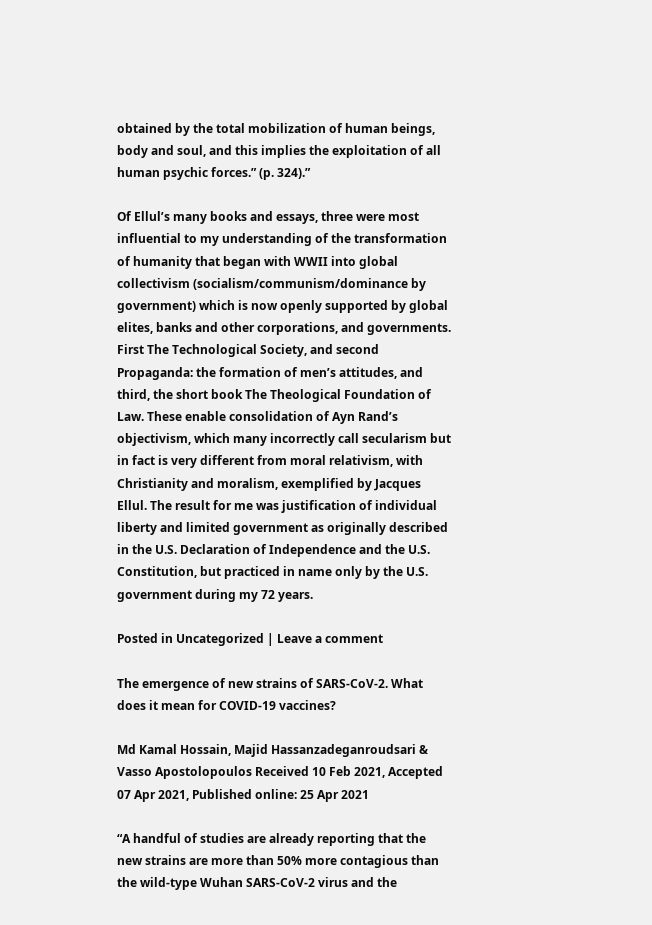obtained by the total mobilization of human beings, body and soul, and this implies the exploitation of all human psychic forces.” (p. 324).”

Of Ellul’s many books and essays, three were most influential to my understanding of the transformation of humanity that began with WWII into global collectivism (socialism/communism/dominance by government) which is now openly supported by global elites, banks and other corporations, and governments. First The Technological Society, and second Propaganda: the formation of men’s attitudes, and third, the short book The Theological Foundation of Law. These enable consolidation of Ayn Rand’s objectivism, which many incorrectly call secularism but in fact is very different from moral relativism, with Christianity and moralism, exemplified by Jacques Ellul. The result for me was justification of individual liberty and limited government as originally described in the U.S. Declaration of Independence and the U.S. Constitution, but practiced in name only by the U.S. government during my 72 years.

Posted in Uncategorized | Leave a comment

The emergence of new strains of SARS-CoV-2. What does it mean for COVID-19 vaccines?

Md Kamal Hossain, Majid Hassanzadeganroudsari & Vasso Apostolopoulos Received 10 Feb 2021, Accepted 07 Apr 2021, Published online: 25 Apr 2021

“A handful of studies are already reporting that the new strains are more than 50% more contagious than the wild-type Wuhan SARS-CoV-2 virus and the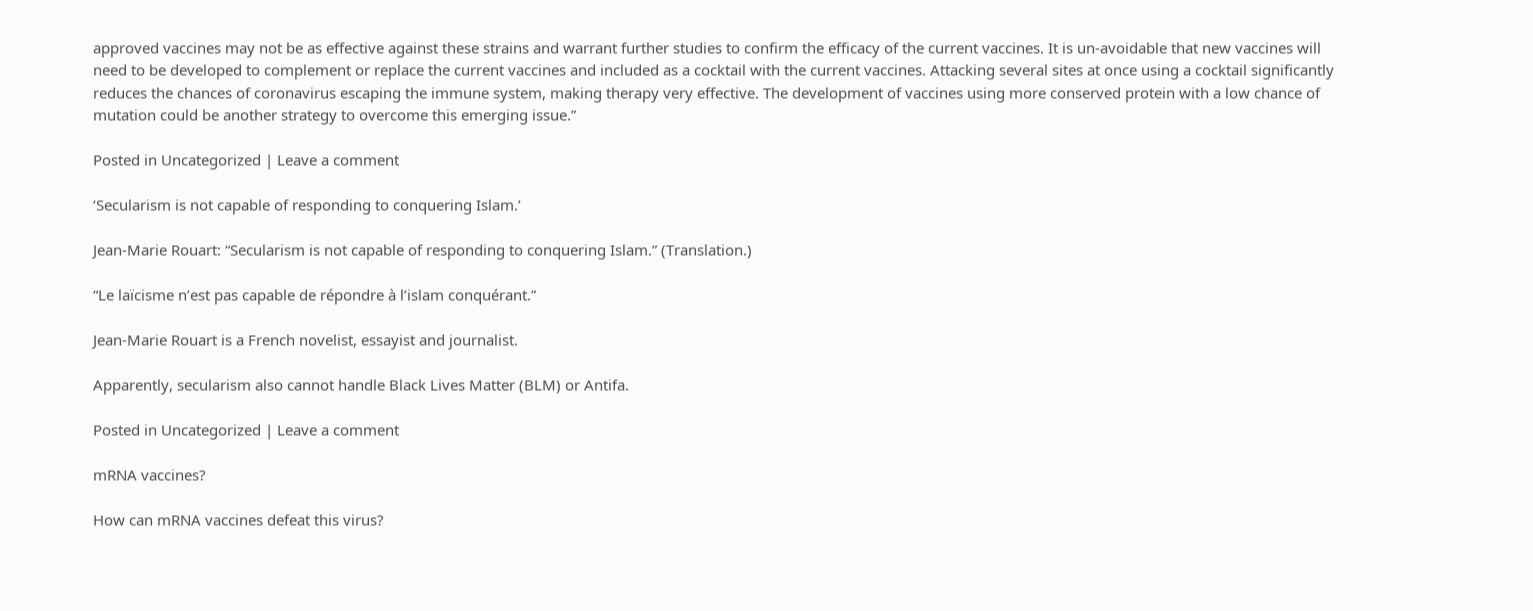approved vaccines may not be as effective against these strains and warrant further studies to confirm the efficacy of the current vaccines. It is un-avoidable that new vaccines will need to be developed to complement or replace the current vaccines and included as a cocktail with the current vaccines. Attacking several sites at once using a cocktail significantly reduces the chances of coronavirus escaping the immune system, making therapy very effective. The development of vaccines using more conserved protein with a low chance of mutation could be another strategy to overcome this emerging issue.”

Posted in Uncategorized | Leave a comment

‘Secularism is not capable of responding to conquering Islam.’

Jean-Marie Rouart: “Secularism is not capable of responding to conquering Islam.” (Translation.)

“Le laïcisme n’est pas capable de répondre à l’islam conquérant.”

Jean-Marie Rouart is a French novelist, essayist and journalist.

Apparently, secularism also cannot handle Black Lives Matter (BLM) or Antifa.

Posted in Uncategorized | Leave a comment

mRNA vaccines?

How can mRNA vaccines defeat this virus?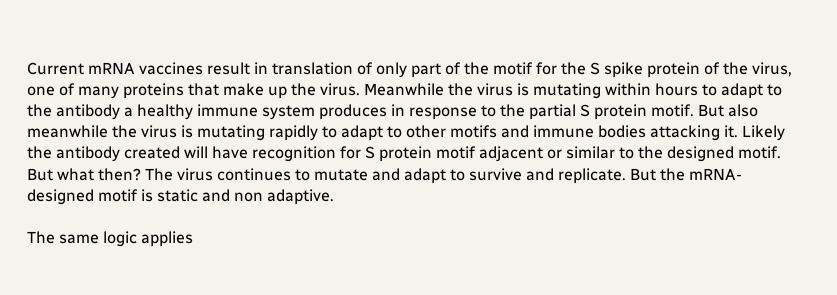Current mRNA vaccines result in translation of only part of the motif for the S spike protein of the virus, one of many proteins that make up the virus. Meanwhile the virus is mutating within hours to adapt to the antibody a healthy immune system produces in response to the partial S protein motif. But also meanwhile the virus is mutating rapidly to adapt to other motifs and immune bodies attacking it. Likely the antibody created will have recognition for S protein motif adjacent or similar to the designed motif. But what then? The virus continues to mutate and adapt to survive and replicate. But the mRNA-designed motif is static and non adaptive.

The same logic applies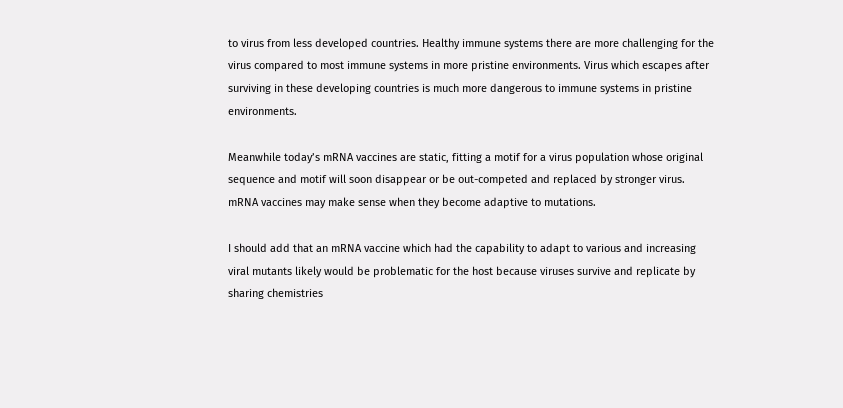to virus from less developed countries. Healthy immune systems there are more challenging for the virus compared to most immune systems in more pristine environments. Virus which escapes after surviving in these developing countries is much more dangerous to immune systems in pristine environments.

Meanwhile today’s mRNA vaccines are static, fitting a motif for a virus population whose original sequence and motif will soon disappear or be out-competed and replaced by stronger virus. mRNA vaccines may make sense when they become adaptive to mutations.

I should add that an mRNA vaccine which had the capability to adapt to various and increasing viral mutants likely would be problematic for the host because viruses survive and replicate by sharing chemistries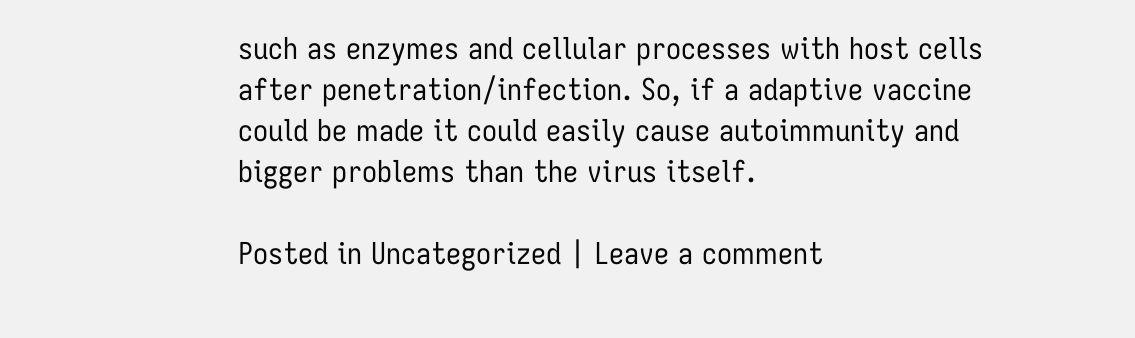such as enzymes and cellular processes with host cells after penetration/infection. So, if a adaptive vaccine could be made it could easily cause autoimmunity and bigger problems than the virus itself.

Posted in Uncategorized | Leave a comment